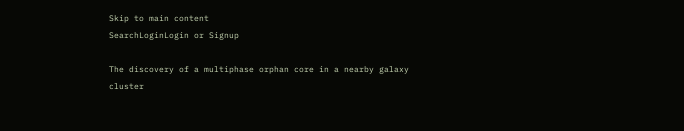Skip to main content
SearchLoginLogin or Signup

The discovery of a multiphase orphan core in a nearby galaxy cluster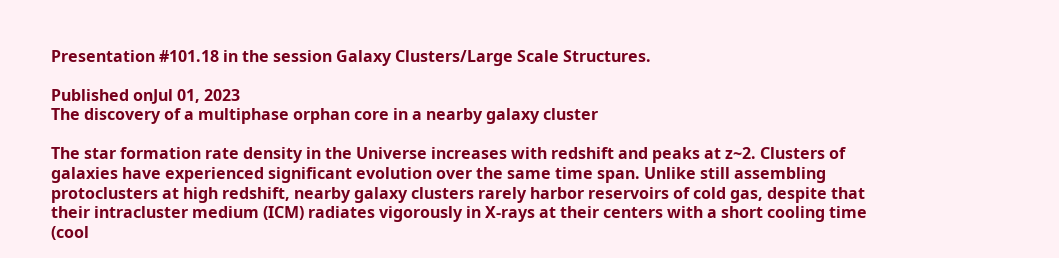Presentation #101.18 in the session Galaxy Clusters/Large Scale Structures.

Published onJul 01, 2023
The discovery of a multiphase orphan core in a nearby galaxy cluster

The star formation rate density in the Universe increases with redshift and peaks at z~2. Clusters of galaxies have experienced significant evolution over the same time span. Unlike still assembling protoclusters at high redshift, nearby galaxy clusters rarely harbor reservoirs of cold gas, despite that their intracluster medium (ICM) radiates vigorously in X-rays at their centers with a short cooling time (cool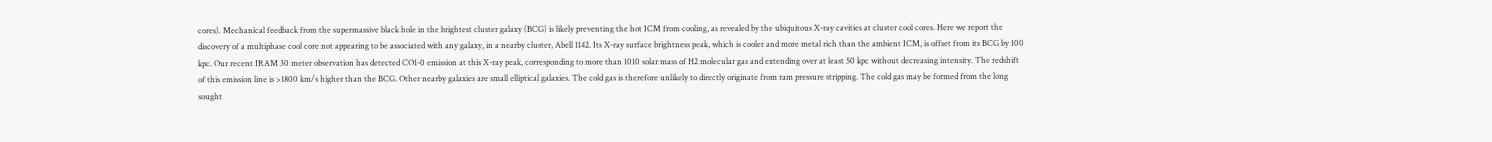cores). Mechanical feedback from the supermassive black hole in the brightest cluster galaxy (BCG) is likely preventing the hot ICM from cooling, as revealed by the ubiquitous X-ray cavities at cluster cool cores. Here we report the discovery of a multiphase cool core not appearing to be associated with any galaxy, in a nearby cluster, Abell 1142. Its X-ray surface brightness peak, which is cooler and more metal rich than the ambient ICM, is offset from its BCG by 100 kpc. Our recent IRAM 30 meter observation has detected CO1-0 emission at this X-ray peak, corresponding to more than 1010 solar mass of H2 molecular gas and extending over at least 50 kpc without decreasing intensity. The redshift of this emission line is >1800 km/s higher than the BCG. Other nearby galaxies are small elliptical galaxies. The cold gas is therefore unlikely to directly originate from ram pressure stripping. The cold gas may be formed from the long sought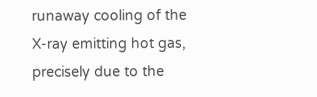runaway cooling of the X-ray emitting hot gas, precisely due to the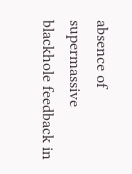absence of supermassive blackhole feedback in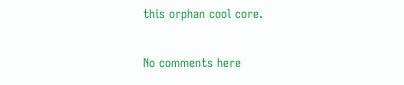this orphan cool core.

No comments here